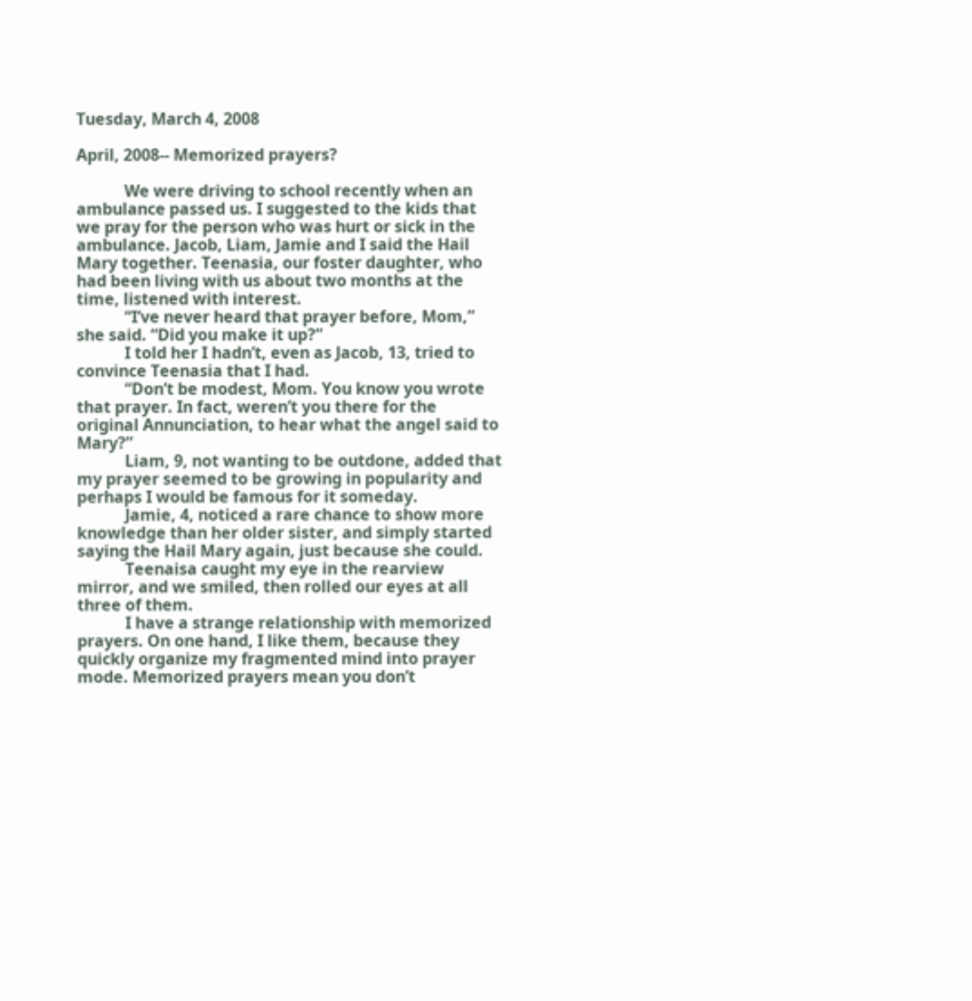Tuesday, March 4, 2008

April, 2008-- Memorized prayers?

            We were driving to school recently when an ambulance passed us. I suggested to the kids that we pray for the person who was hurt or sick in the ambulance. Jacob, Liam, Jamie and I said the Hail Mary together. Teenasia, our foster daughter, who had been living with us about two months at the time, listened with interest.
            “I’ve never heard that prayer before, Mom,” she said. “Did you make it up?”
            I told her I hadn’t, even as Jacob, 13, tried to convince Teenasia that I had.
            “Don’t be modest, Mom. You know you wrote that prayer. In fact, weren’t you there for the original Annunciation, to hear what the angel said to Mary?”
            Liam, 9, not wanting to be outdone, added that my prayer seemed to be growing in popularity and perhaps I would be famous for it someday.
            Jamie, 4, noticed a rare chance to show more knowledge than her older sister, and simply started saying the Hail Mary again, just because she could.
            Teenaisa caught my eye in the rearview mirror, and we smiled, then rolled our eyes at all three of them.
            I have a strange relationship with memorized prayers. On one hand, I like them, because they quickly organize my fragmented mind into prayer mode. Memorized prayers mean you don’t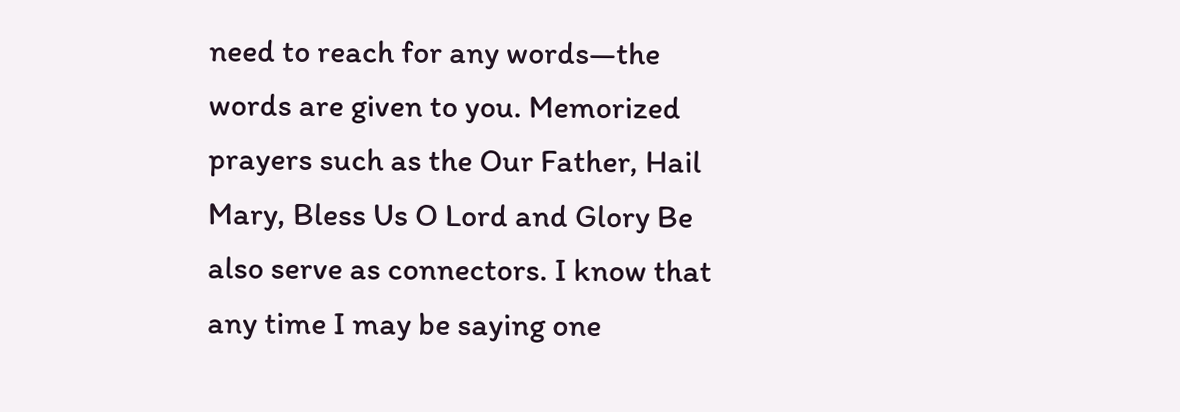need to reach for any words—the words are given to you. Memorized prayers such as the Our Father, Hail Mary, Bless Us O Lord and Glory Be also serve as connectors. I know that any time I may be saying one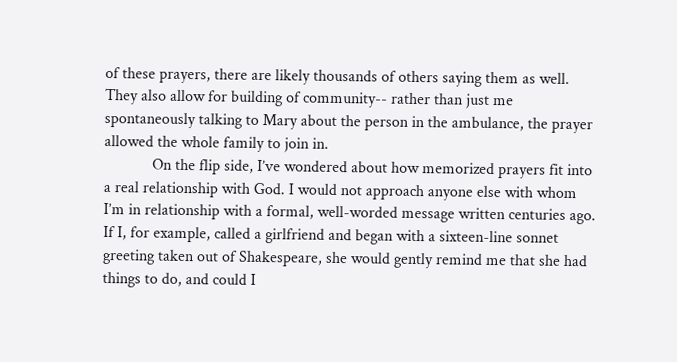of these prayers, there are likely thousands of others saying them as well. They also allow for building of community-- rather than just me spontaneously talking to Mary about the person in the ambulance, the prayer allowed the whole family to join in.
            On the flip side, I’ve wondered about how memorized prayers fit into a real relationship with God. I would not approach anyone else with whom I’m in relationship with a formal, well-worded message written centuries ago. If I, for example, called a girlfriend and began with a sixteen-line sonnet greeting taken out of Shakespeare, she would gently remind me that she had things to do, and could I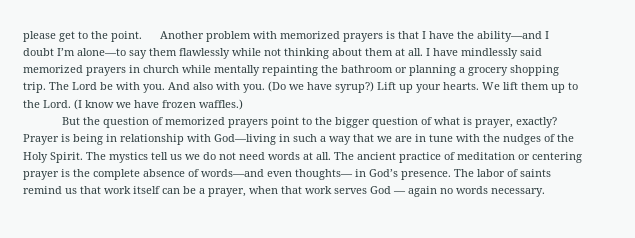please get to the point.      Another problem with memorized prayers is that I have the ability—and I doubt I’m alone—to say them flawlessly while not thinking about them at all. I have mindlessly said memorized prayers in church while mentally repainting the bathroom or planning a grocery shopping trip. The Lord be with you. And also with you. (Do we have syrup?) Lift up your hearts. We lift them up to the Lord. (I know we have frozen waffles.)
             But the question of memorized prayers point to the bigger question of what is prayer, exactly? Prayer is being in relationship with God—living in such a way that we are in tune with the nudges of the Holy Spirit. The mystics tell us we do not need words at all. The ancient practice of meditation or centering prayer is the complete absence of words—and even thoughts— in God’s presence. The labor of saints remind us that work itself can be a prayer, when that work serves God — again no words necessary.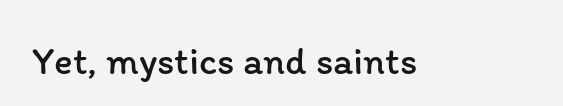Yet, mystics and saints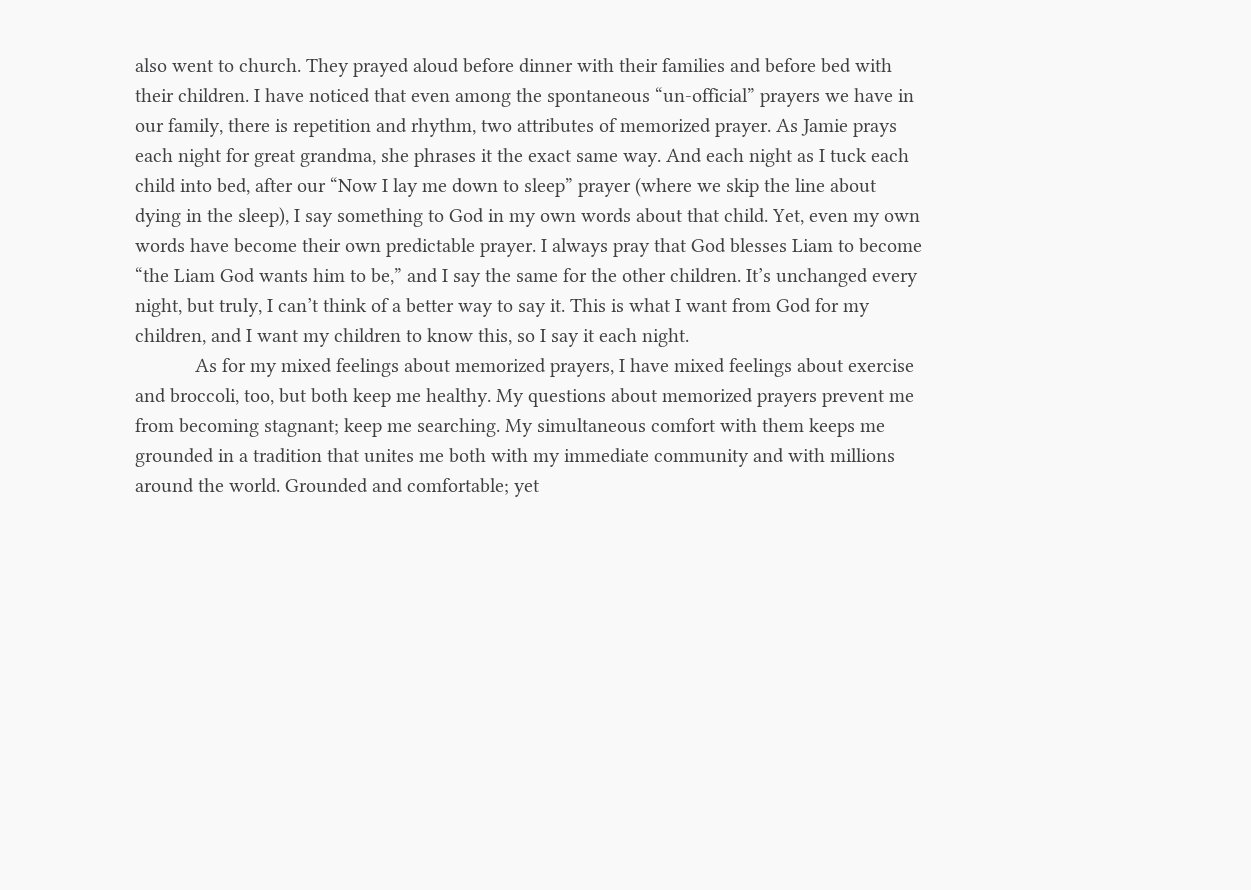also went to church. They prayed aloud before dinner with their families and before bed with their children. I have noticed that even among the spontaneous “un-official” prayers we have in our family, there is repetition and rhythm, two attributes of memorized prayer. As Jamie prays each night for great grandma, she phrases it the exact same way. And each night as I tuck each child into bed, after our “Now I lay me down to sleep” prayer (where we skip the line about dying in the sleep), I say something to God in my own words about that child. Yet, even my own words have become their own predictable prayer. I always pray that God blesses Liam to become “the Liam God wants him to be,” and I say the same for the other children. It’s unchanged every night, but truly, I can’t think of a better way to say it. This is what I want from God for my children, and I want my children to know this, so I say it each night.
            As for my mixed feelings about memorized prayers, I have mixed feelings about exercise and broccoli, too, but both keep me healthy. My questions about memorized prayers prevent me from becoming stagnant; keep me searching. My simultaneous comfort with them keeps me grounded in a tradition that unites me both with my immediate community and with millions around the world. Grounded and comfortable; yet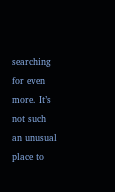searching for even more. It’s not such an unusual place to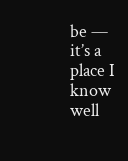be — it’s a place I know well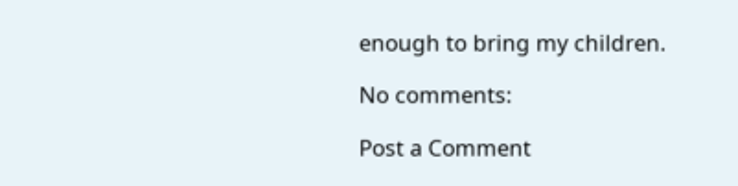enough to bring my children.

No comments:

Post a Comment